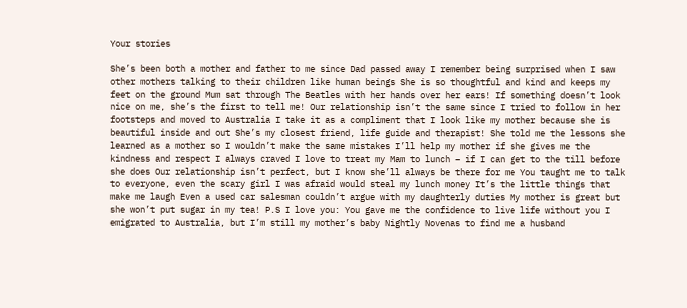Your stories

She’s been both a mother and father to me since Dad passed away I remember being surprised when I saw other mothers talking to their children like human beings She is so thoughtful and kind and keeps my feet on the ground Mum sat through The Beatles with her hands over her ears! If something doesn’t look nice on me, she’s the first to tell me! Our relationship isn’t the same since I tried to follow in her footsteps and moved to Australia I take it as a compliment that I look like my mother because she is beautiful inside and out She’s my closest friend, life guide and therapist! She told me the lessons she learned as a mother so I wouldn’t make the same mistakes I’ll help my mother if she gives me the kindness and respect I always craved I love to treat my Mam to lunch – if I can get to the till before she does Our relationship isn’t perfect, but I know she’ll always be there for me You taught me to talk to everyone, even the scary girl I was afraid would steal my lunch money It’s the little things that make me laugh Even a used car salesman couldn’t argue with my daughterly duties My mother is great but she won’t put sugar in my tea! P.S I love you: You gave me the confidence to live life without you I emigrated to Australia, but I’m still my mother’s baby Nightly Novenas to find me a husband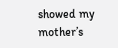showed my mother’s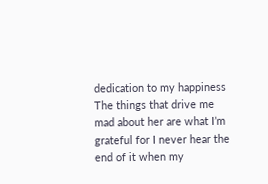dedication to my happiness The things that drive me mad about her are what I’m grateful for I never hear the end of it when my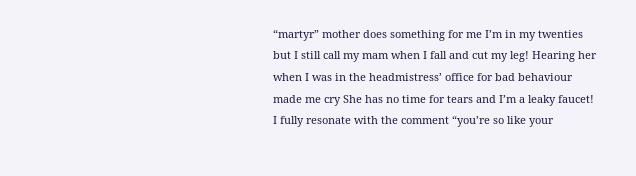“martyr” mother does something for me I’m in my twenties but I still call my mam when I fall and cut my leg! Hearing her when I was in the headmistress’ office for bad behaviour made me cry She has no time for tears and I’m a leaky faucet! I fully resonate with the comment “you’re so like your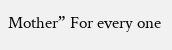Mother” For every one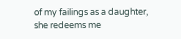of my failings as a daughter, she redeems me